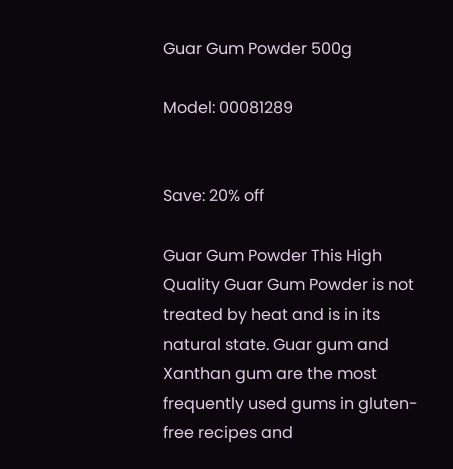Guar Gum Powder 500g

Model: 00081289


Save: 20% off

Guar Gum Powder This High Quality Guar Gum Powder is not treated by heat and is in its natural state. Guar gum and Xanthan gum are the most frequently used gums in gluten-free recipes and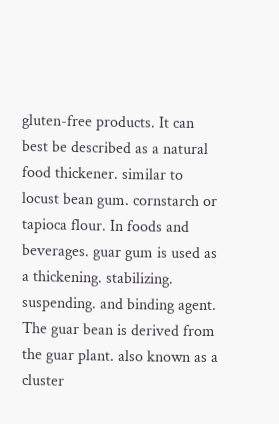gluten-free products. It can best be described as a natural food thickener. similar to locust bean gum. cornstarch or tapioca flour. In foods and beverages. guar gum is used as a thickening. stabilizing. suspending. and binding agent. The guar bean is derived from the guar plant. also known as a cluster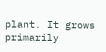plant. It grows primarily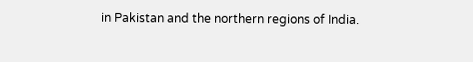in Pakistan and the northern regions of India.